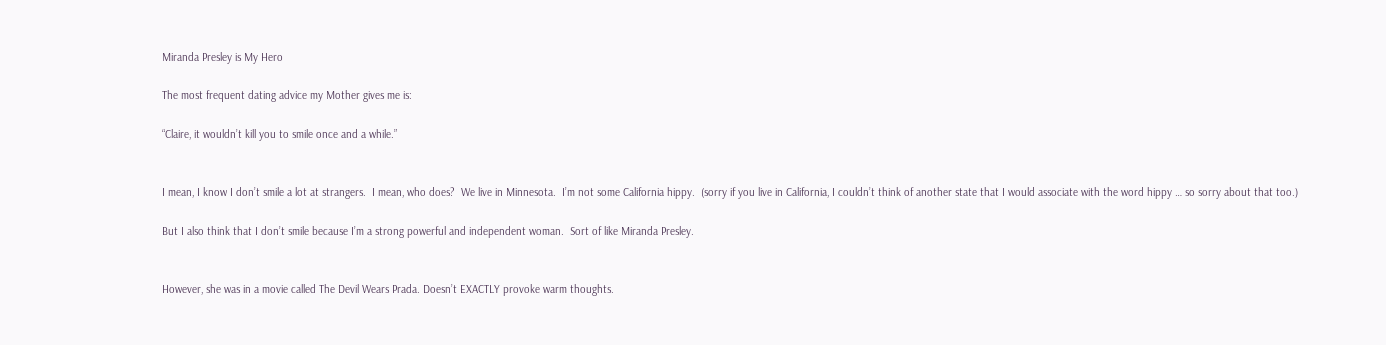Miranda Presley is My Hero

The most frequent dating advice my Mother gives me is:

“Claire, it wouldn’t kill you to smile once and a while.”


I mean, I know I don’t smile a lot at strangers.  I mean, who does?  We live in Minnesota.  I’m not some California hippy.  (sorry if you live in California, I couldn’t think of another state that I would associate with the word hippy … so sorry about that too.)

But I also think that I don’t smile because I’m a strong powerful and independent woman.  Sort of like Miranda Presley.


However, she was in a movie called The Devil Wears Prada. Doesn’t EXACTLY provoke warm thoughts.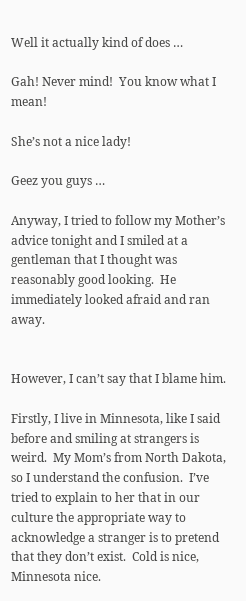Well it actually kind of does …

Gah! Never mind!  You know what I mean!

She’s not a nice lady!

Geez you guys …

Anyway, I tried to follow my Mother’s advice tonight and I smiled at a gentleman that I thought was reasonably good looking.  He immediately looked afraid and ran away.


However, I can’t say that I blame him.

Firstly, I live in Minnesota, like I said before and smiling at strangers is weird.  My Mom’s from North Dakota, so I understand the confusion.  I’ve tried to explain to her that in our culture the appropriate way to acknowledge a stranger is to pretend that they don’t exist.  Cold is nice, Minnesota nice.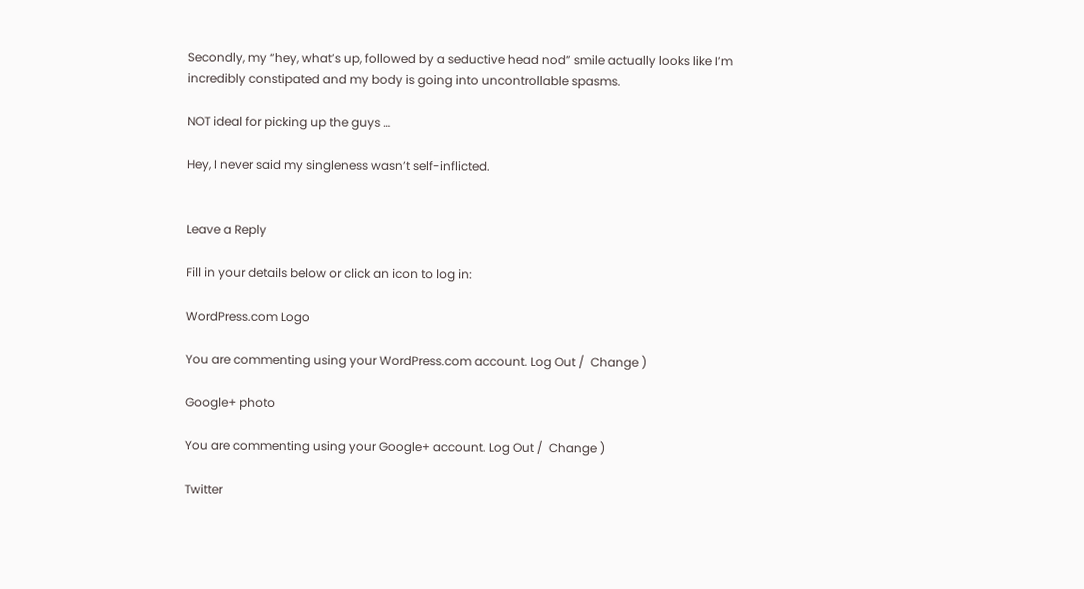Secondly, my “hey, what’s up, followed by a seductive head nod” smile actually looks like I’m incredibly constipated and my body is going into uncontrollable spasms.

NOT ideal for picking up the guys …

Hey, I never said my singleness wasn’t self-inflicted.


Leave a Reply

Fill in your details below or click an icon to log in:

WordPress.com Logo

You are commenting using your WordPress.com account. Log Out /  Change )

Google+ photo

You are commenting using your Google+ account. Log Out /  Change )

Twitter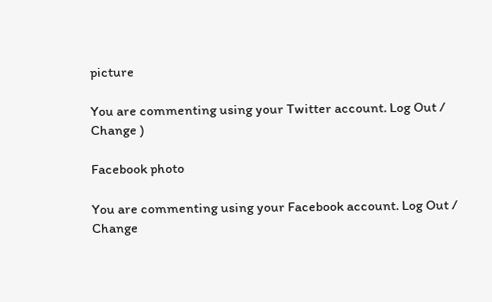picture

You are commenting using your Twitter account. Log Out /  Change )

Facebook photo

You are commenting using your Facebook account. Log Out /  Change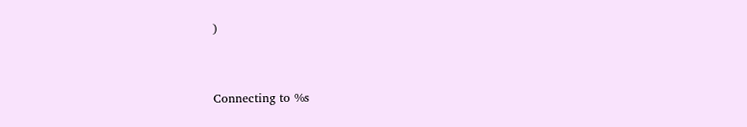)


Connecting to %s